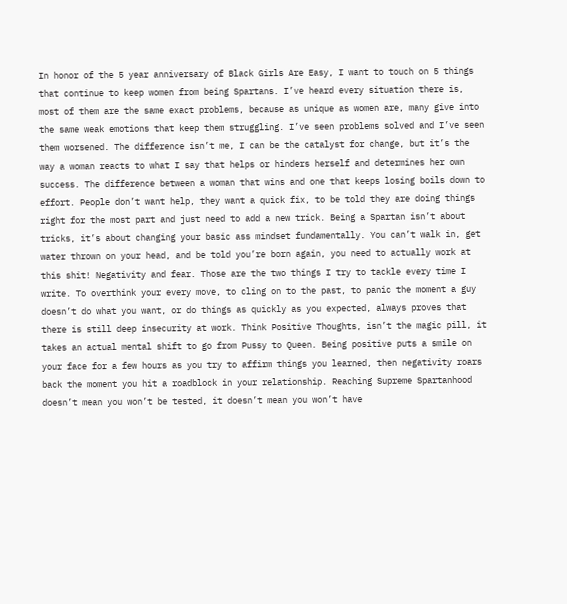In honor of the 5 year anniversary of Black Girls Are Easy, I want to touch on 5 things that continue to keep women from being Spartans. I’ve heard every situation there is, most of them are the same exact problems, because as unique as women are, many give into the same weak emotions that keep them struggling. I’ve seen problems solved and I’ve seen them worsened. The difference isn’t me, I can be the catalyst for change, but it’s the way a woman reacts to what I say that helps or hinders herself and determines her own success. The difference between a woman that wins and one that keeps losing boils down to effort. People don’t want help, they want a quick fix, to be told they are doing things right for the most part and just need to add a new trick. Being a Spartan isn’t about tricks, it’s about changing your basic ass mindset fundamentally. You can’t walk in, get water thrown on your head, and be told you’re born again, you need to actually work at this shit! Negativity and fear. Those are the two things I try to tackle every time I write. To overthink your every move, to cling on to the past, to panic the moment a guy doesn’t do what you want, or do things as quickly as you expected, always proves that there is still deep insecurity at work. Think Positive Thoughts, isn’t the magic pill, it takes an actual mental shift to go from Pussy to Queen. Being positive puts a smile on your face for a few hours as you try to affirm things you learned, then negativity roars back the moment you hit a roadblock in your relationship. Reaching Supreme Spartanhood doesn’t mean you won’t be tested, it doesn’t mean you won’t have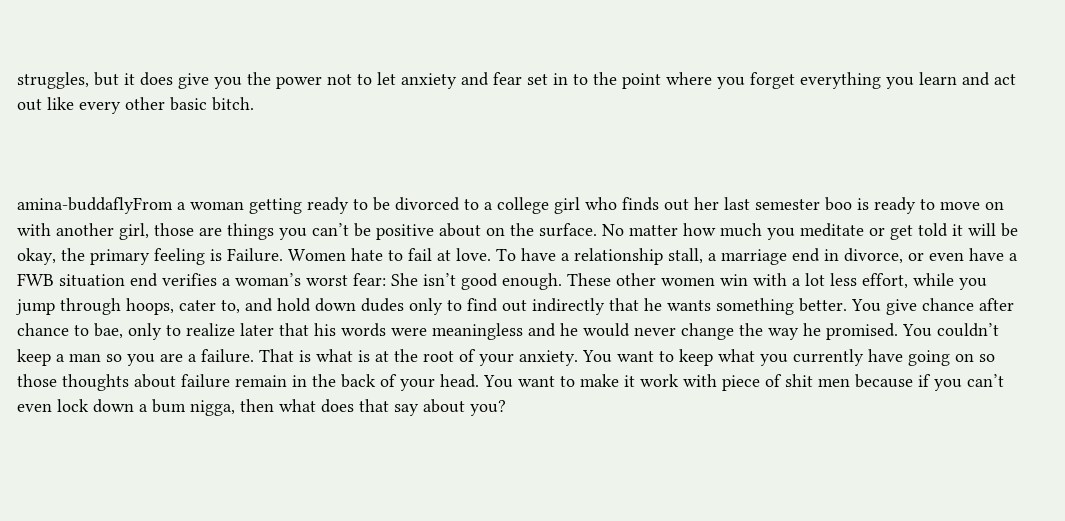struggles, but it does give you the power not to let anxiety and fear set in to the point where you forget everything you learn and act out like every other basic bitch.



amina-buddaflyFrom a woman getting ready to be divorced to a college girl who finds out her last semester boo is ready to move on with another girl, those are things you can’t be positive about on the surface. No matter how much you meditate or get told it will be okay, the primary feeling is Failure. Women hate to fail at love. To have a relationship stall, a marriage end in divorce, or even have a FWB situation end verifies a woman’s worst fear: She isn’t good enough. These other women win with a lot less effort, while you jump through hoops, cater to, and hold down dudes only to find out indirectly that he wants something better. You give chance after chance to bae, only to realize later that his words were meaningless and he would never change the way he promised. You couldn’t keep a man so you are a failure. That is what is at the root of your anxiety. You want to keep what you currently have going on so those thoughts about failure remain in the back of your head. You want to make it work with piece of shit men because if you can’t even lock down a bum nigga, then what does that say about you?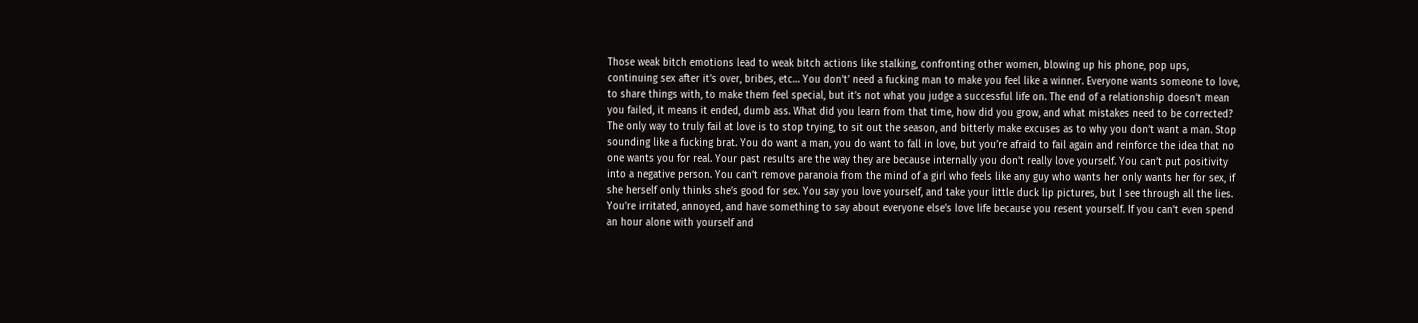Those weak bitch emotions lead to weak bitch actions like stalking, confronting other women, blowing up his phone, pop ups, continuing sex after it’s over, bribes, etc… You don’t’ need a fucking man to make you feel like a winner. Everyone wants someone to love, to share things with, to make them feel special, but it’s not what you judge a successful life on. The end of a relationship doesn’t mean you failed, it means it ended, dumb ass. What did you learn from that time, how did you grow, and what mistakes need to be corrected? The only way to truly fail at love is to stop trying, to sit out the season, and bitterly make excuses as to why you don’t want a man. Stop sounding like a fucking brat. You do want a man, you do want to fall in love, but you’re afraid to fail again and reinforce the idea that no one wants you for real. Your past results are the way they are because internally you don’t really love yourself. You can’t put positivity into a negative person. You can’t remove paranoia from the mind of a girl who feels like any guy who wants her only wants her for sex, if she herself only thinks she’s good for sex. You say you love yourself, and take your little duck lip pictures, but I see through all the lies. You’re irritated, annoyed, and have something to say about everyone else’s love life because you resent yourself. If you can’t even spend an hour alone with yourself and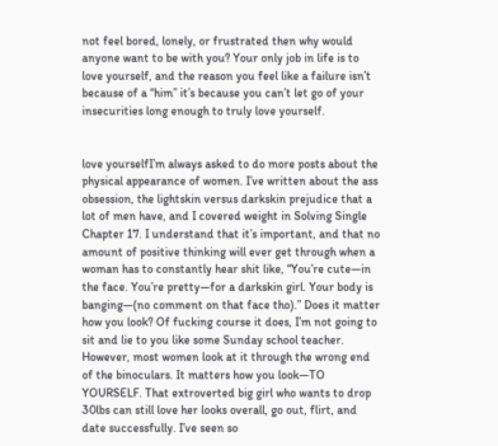not feel bored, lonely, or frustrated then why would anyone want to be with you? Your only job in life is to love yourself, and the reason you feel like a failure isn’t because of a “him” it’s because you can’t let go of your insecurities long enough to truly love yourself.


love yourselfI’m always asked to do more posts about the physical appearance of women. I’ve written about the ass obsession, the lightskin versus darkskin prejudice that a lot of men have, and I covered weight in Solving Single Chapter 17. I understand that it’s important, and that no amount of positive thinking will ever get through when a woman has to constantly hear shit like, “You’re cute—in the face. You’re pretty—for a darkskin girl. Your body is banging—(no comment on that face tho).” Does it matter how you look? Of fucking course it does, I’m not going to sit and lie to you like some Sunday school teacher. However, most women look at it through the wrong end of the binoculars. It matters how you look—TO YOURSELF. That extroverted big girl who wants to drop 30lbs can still love her looks overall, go out, flirt, and date successfully. I’ve seen so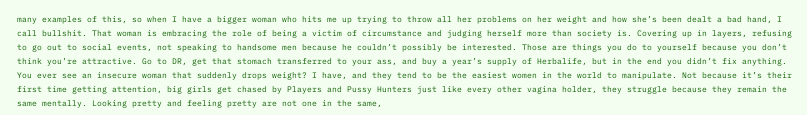many examples of this, so when I have a bigger woman who hits me up trying to throw all her problems on her weight and how she’s been dealt a bad hand, I call bullshit. That woman is embracing the role of being a victim of circumstance and judging herself more than society is. Covering up in layers, refusing to go out to social events, not speaking to handsome men because he couldn’t possibly be interested. Those are things you do to yourself because you don’t think you’re attractive. Go to DR, get that stomach transferred to your ass, and buy a year’s supply of Herbalife, but in the end you didn’t fix anything. You ever see an insecure woman that suddenly drops weight? I have, and they tend to be the easiest women in the world to manipulate. Not because it’s their first time getting attention, big girls get chased by Players and Pussy Hunters just like every other vagina holder, they struggle because they remain the same mentally. Looking pretty and feeling pretty are not one in the same,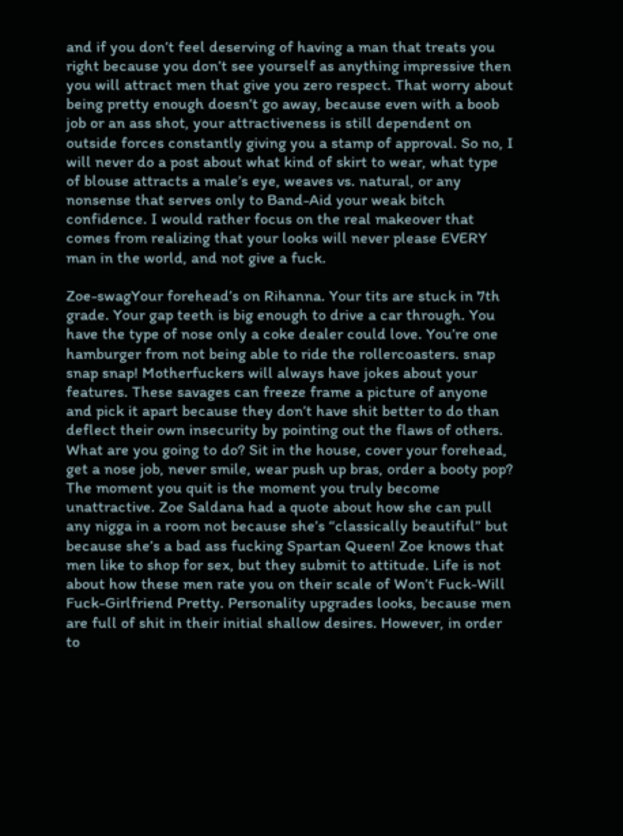and if you don’t feel deserving of having a man that treats you right because you don’t see yourself as anything impressive then you will attract men that give you zero respect. That worry about being pretty enough doesn’t go away, because even with a boob job or an ass shot, your attractiveness is still dependent on outside forces constantly giving you a stamp of approval. So no, I will never do a post about what kind of skirt to wear, what type of blouse attracts a male’s eye, weaves vs. natural, or any nonsense that serves only to Band-Aid your weak bitch confidence. I would rather focus on the real makeover that comes from realizing that your looks will never please EVERY man in the world, and not give a fuck.

Zoe-swagYour forehead’s on Rihanna. Your tits are stuck in 7th grade. Your gap teeth is big enough to drive a car through. You have the type of nose only a coke dealer could love. You’re one hamburger from not being able to ride the rollercoasters. snap snap snap! Motherfuckers will always have jokes about your features. These savages can freeze frame a picture of anyone and pick it apart because they don’t have shit better to do than deflect their own insecurity by pointing out the flaws of others. What are you going to do? Sit in the house, cover your forehead, get a nose job, never smile, wear push up bras, order a booty pop? The moment you quit is the moment you truly become unattractive. Zoe Saldana had a quote about how she can pull any nigga in a room not because she’s “classically beautiful” but because she’s a bad ass fucking Spartan Queen! Zoe knows that men like to shop for sex, but they submit to attitude. Life is not about how these men rate you on their scale of Won’t Fuck-Will Fuck-Girlfriend Pretty. Personality upgrades looks, because men are full of shit in their initial shallow desires. However, in order to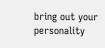bring out your personality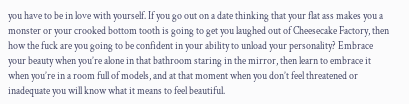you have to be in love with yourself. If you go out on a date thinking that your flat ass makes you a monster or your crooked bottom tooth is going to get you laughed out of Cheesecake Factory, then how the fuck are you going to be confident in your ability to unload your personality? Embrace your beauty when you’re alone in that bathroom staring in the mirror, then learn to embrace it when you’re in a room full of models, and at that moment when you don’t feel threatened or inadequate you will know what it means to feel beautiful.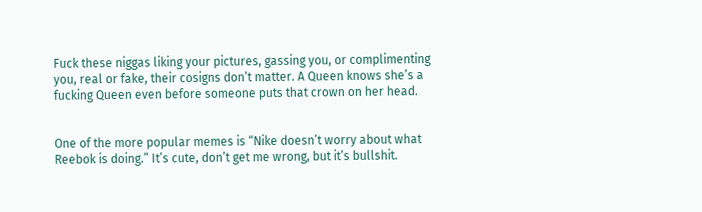Fuck these niggas liking your pictures, gassing you, or complimenting you, real or fake, their cosigns don’t matter. A Queen knows she’s a fucking Queen even before someone puts that crown on her head.


One of the more popular memes is “Nike doesn’t worry about what Reebok is doing.” It’s cute, don’t get me wrong, but it’s bullshit.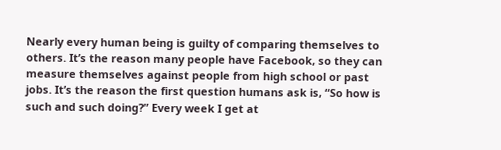Nearly every human being is guilty of comparing themselves to others. It’s the reason many people have Facebook, so they can measure themselves against people from high school or past jobs. It’s the reason the first question humans ask is, “So how is such and such doing?” Every week I get at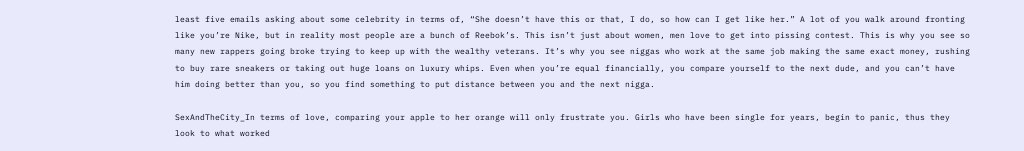least five emails asking about some celebrity in terms of, “She doesn’t have this or that, I do, so how can I get like her.” A lot of you walk around fronting like you’re Nike, but in reality most people are a bunch of Reebok’s. This isn’t just about women, men love to get into pissing contest. This is why you see so many new rappers going broke trying to keep up with the wealthy veterans. It’s why you see niggas who work at the same job making the same exact money, rushing to buy rare sneakers or taking out huge loans on luxury whips. Even when you’re equal financially, you compare yourself to the next dude, and you can’t have him doing better than you, so you find something to put distance between you and the next nigga.

SexAndTheCity_In terms of love, comparing your apple to her orange will only frustrate you. Girls who have been single for years, begin to panic, thus they look to what worked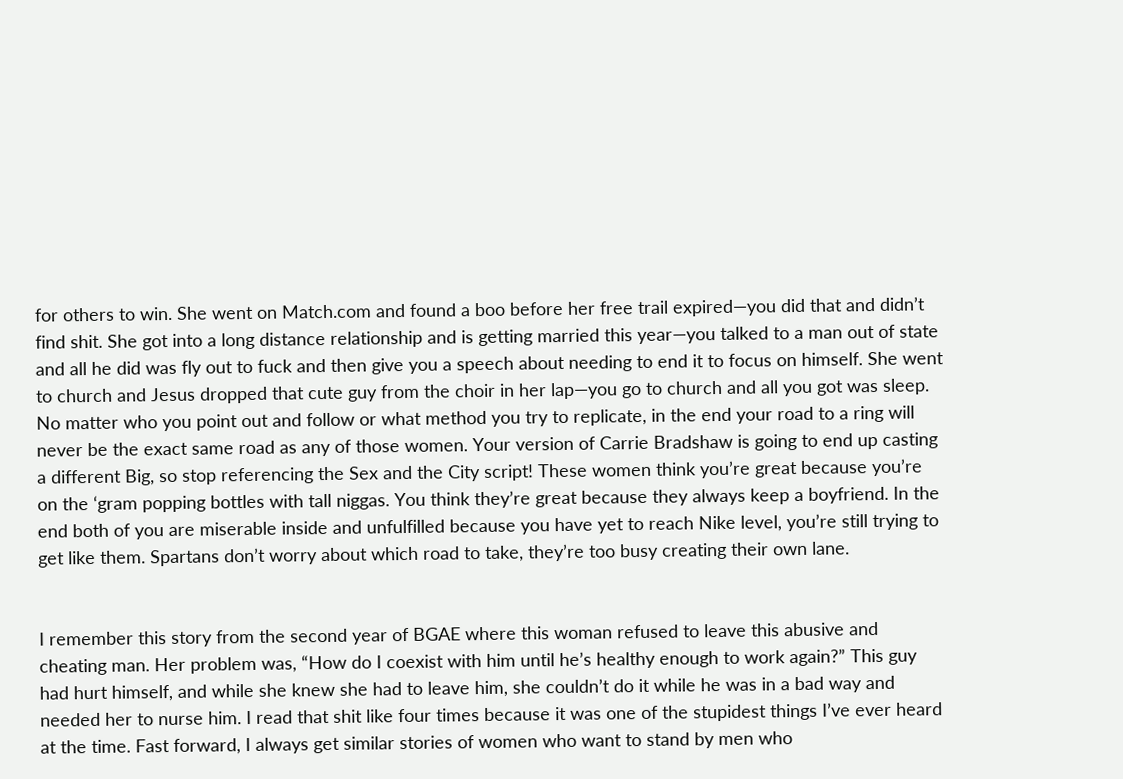for others to win. She went on Match.com and found a boo before her free trail expired—you did that and didn’t find shit. She got into a long distance relationship and is getting married this year—you talked to a man out of state and all he did was fly out to fuck and then give you a speech about needing to end it to focus on himself. She went to church and Jesus dropped that cute guy from the choir in her lap—you go to church and all you got was sleep. No matter who you point out and follow or what method you try to replicate, in the end your road to a ring will never be the exact same road as any of those women. Your version of Carrie Bradshaw is going to end up casting a different Big, so stop referencing the Sex and the City script! These women think you’re great because you’re on the ‘gram popping bottles with tall niggas. You think they’re great because they always keep a boyfriend. In the end both of you are miserable inside and unfulfilled because you have yet to reach Nike level, you’re still trying to get like them. Spartans don’t worry about which road to take, they’re too busy creating their own lane.


I remember this story from the second year of BGAE where this woman refused to leave this abusive and cheating man. Her problem was, “How do I coexist with him until he’s healthy enough to work again?” This guy had hurt himself, and while she knew she had to leave him, she couldn’t do it while he was in a bad way and needed her to nurse him. I read that shit like four times because it was one of the stupidest things I’ve ever heard at the time. Fast forward, I always get similar stories of women who want to stand by men who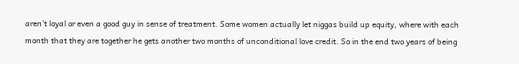aren’t loyal or even a good guy in sense of treatment. Some women actually let niggas build up equity, where with each month that they are together he gets another two months of unconditional love credit. So in the end two years of being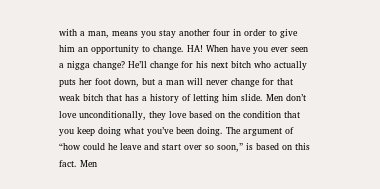with a man, means you stay another four in order to give him an opportunity to change. HA! When have you ever seen a nigga change? He’ll change for his next bitch who actually puts her foot down, but a man will never change for that weak bitch that has a history of letting him slide. Men don’t love unconditionally, they love based on the condition that you keep doing what you’ve been doing. The argument of “how could he leave and start over so soon,” is based on this fact. Men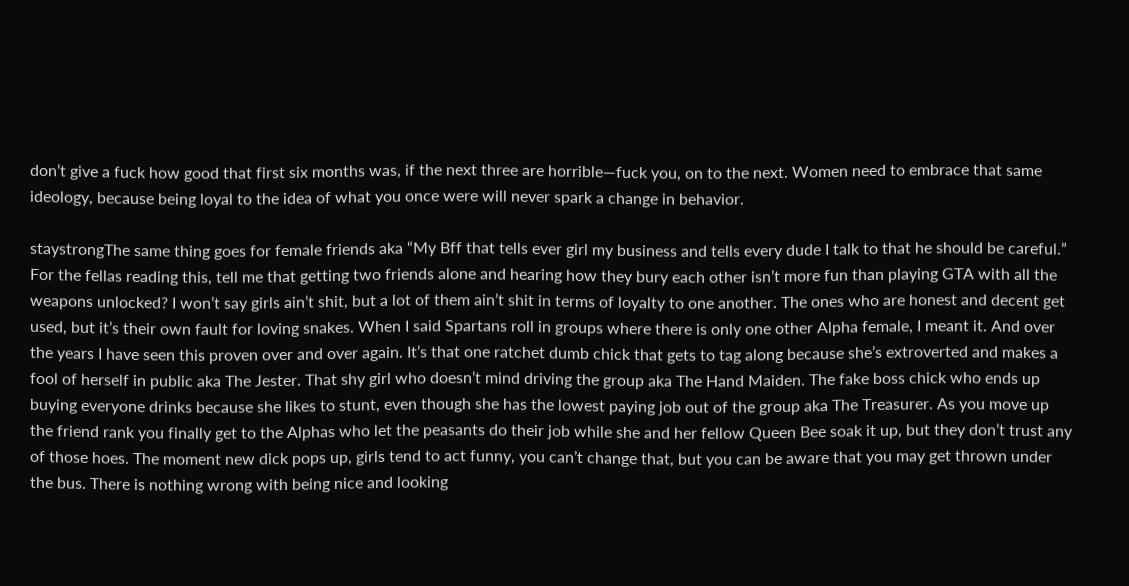don’t give a fuck how good that first six months was, if the next three are horrible—fuck you, on to the next. Women need to embrace that same ideology, because being loyal to the idea of what you once were will never spark a change in behavior.

staystrongThe same thing goes for female friends aka “My Bff that tells ever girl my business and tells every dude I talk to that he should be careful.” For the fellas reading this, tell me that getting two friends alone and hearing how they bury each other isn’t more fun than playing GTA with all the weapons unlocked? I won’t say girls ain’t shit, but a lot of them ain’t shit in terms of loyalty to one another. The ones who are honest and decent get used, but it’s their own fault for loving snakes. When I said Spartans roll in groups where there is only one other Alpha female, I meant it. And over the years I have seen this proven over and over again. It’s that one ratchet dumb chick that gets to tag along because she’s extroverted and makes a fool of herself in public aka The Jester. That shy girl who doesn’t mind driving the group aka The Hand Maiden. The fake boss chick who ends up buying everyone drinks because she likes to stunt, even though she has the lowest paying job out of the group aka The Treasurer. As you move up the friend rank you finally get to the Alphas who let the peasants do their job while she and her fellow Queen Bee soak it up, but they don’t trust any of those hoes. The moment new dick pops up, girls tend to act funny, you can’t change that, but you can be aware that you may get thrown under the bus. There is nothing wrong with being nice and looking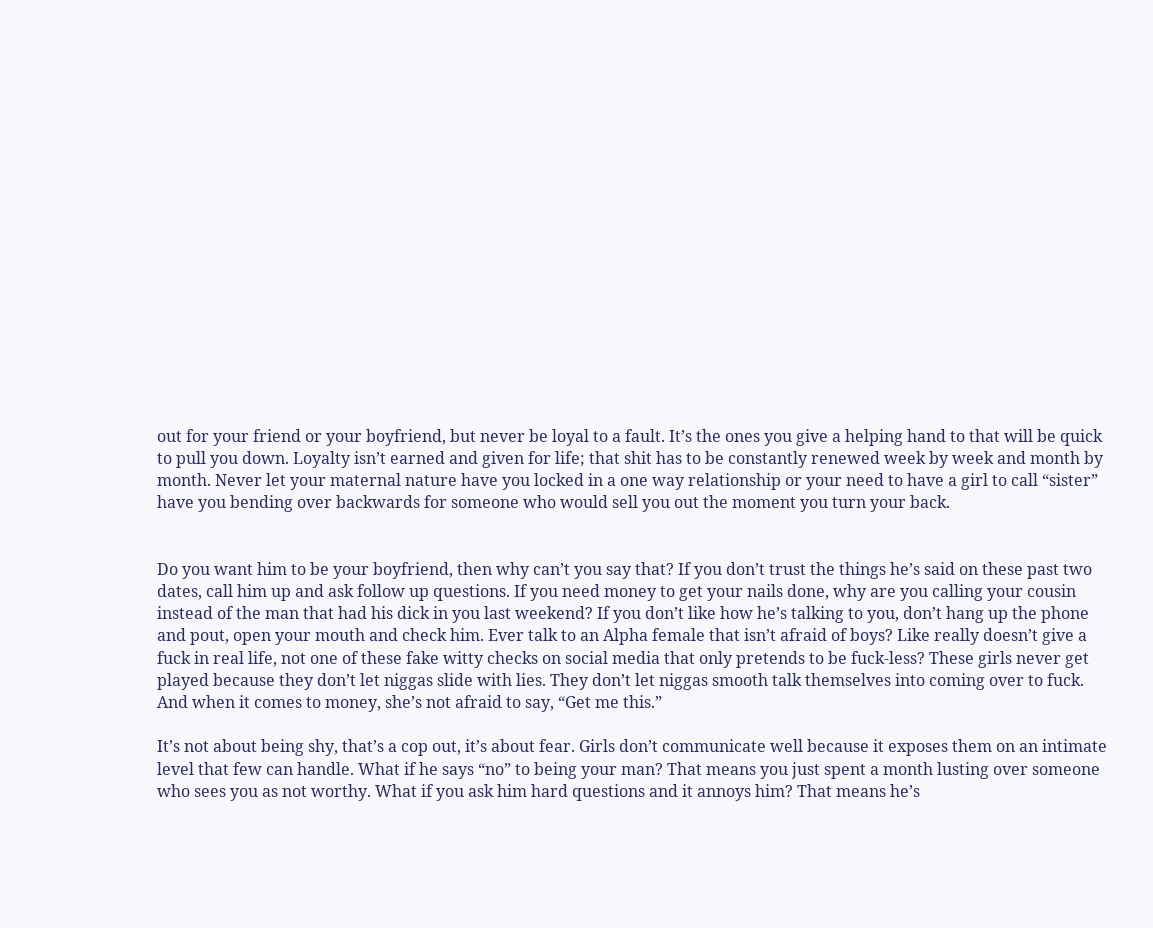out for your friend or your boyfriend, but never be loyal to a fault. It’s the ones you give a helping hand to that will be quick to pull you down. Loyalty isn’t earned and given for life; that shit has to be constantly renewed week by week and month by month. Never let your maternal nature have you locked in a one way relationship or your need to have a girl to call “sister” have you bending over backwards for someone who would sell you out the moment you turn your back.


Do you want him to be your boyfriend, then why can’t you say that? If you don’t trust the things he’s said on these past two dates, call him up and ask follow up questions. If you need money to get your nails done, why are you calling your cousin instead of the man that had his dick in you last weekend? If you don’t like how he’s talking to you, don’t hang up the phone and pout, open your mouth and check him. Ever talk to an Alpha female that isn’t afraid of boys? Like really doesn’t give a fuck in real life, not one of these fake witty checks on social media that only pretends to be fuck-less? These girls never get played because they don’t let niggas slide with lies. They don’t let niggas smooth talk themselves into coming over to fuck. And when it comes to money, she’s not afraid to say, “Get me this.”

It’s not about being shy, that’s a cop out, it’s about fear. Girls don’t communicate well because it exposes them on an intimate level that few can handle. What if he says “no” to being your man? That means you just spent a month lusting over someone who sees you as not worthy. What if you ask him hard questions and it annoys him? That means he’s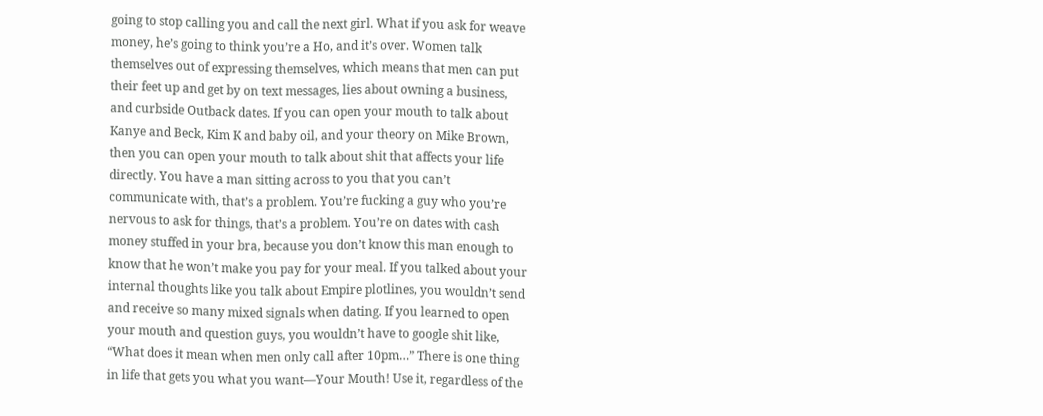going to stop calling you and call the next girl. What if you ask for weave money, he’s going to think you’re a Ho, and it’s over. Women talk themselves out of expressing themselves, which means that men can put their feet up and get by on text messages, lies about owning a business, and curbside Outback dates. If you can open your mouth to talk about Kanye and Beck, Kim K and baby oil, and your theory on Mike Brown, then you can open your mouth to talk about shit that affects your life directly. You have a man sitting across to you that you can’t communicate with, that’s a problem. You’re fucking a guy who you’re nervous to ask for things, that’s a problem. You’re on dates with cash money stuffed in your bra, because you don’t know this man enough to know that he won’t make you pay for your meal. If you talked about your internal thoughts like you talk about Empire plotlines, you wouldn’t send and receive so many mixed signals when dating. If you learned to open your mouth and question guys, you wouldn’t have to google shit like, “What does it mean when men only call after 10pm…” There is one thing in life that gets you what you want—Your Mouth! Use it, regardless of the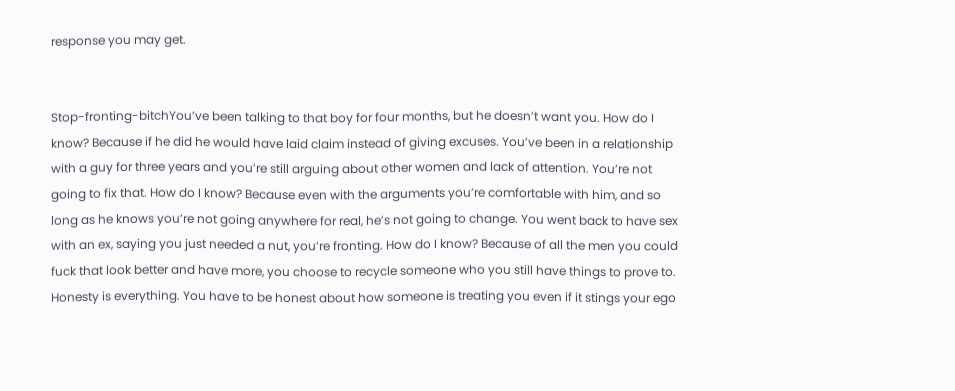response you may get.


Stop-fronting-bitchYou’ve been talking to that boy for four months, but he doesn’t want you. How do I know? Because if he did he would have laid claim instead of giving excuses. You’ve been in a relationship with a guy for three years and you’re still arguing about other women and lack of attention. You’re not going to fix that. How do I know? Because even with the arguments you’re comfortable with him, and so long as he knows you’re not going anywhere for real, he’s not going to change. You went back to have sex with an ex, saying you just needed a nut, you’re fronting. How do I know? Because of all the men you could fuck that look better and have more, you choose to recycle someone who you still have things to prove to. Honesty is everything. You have to be honest about how someone is treating you even if it stings your ego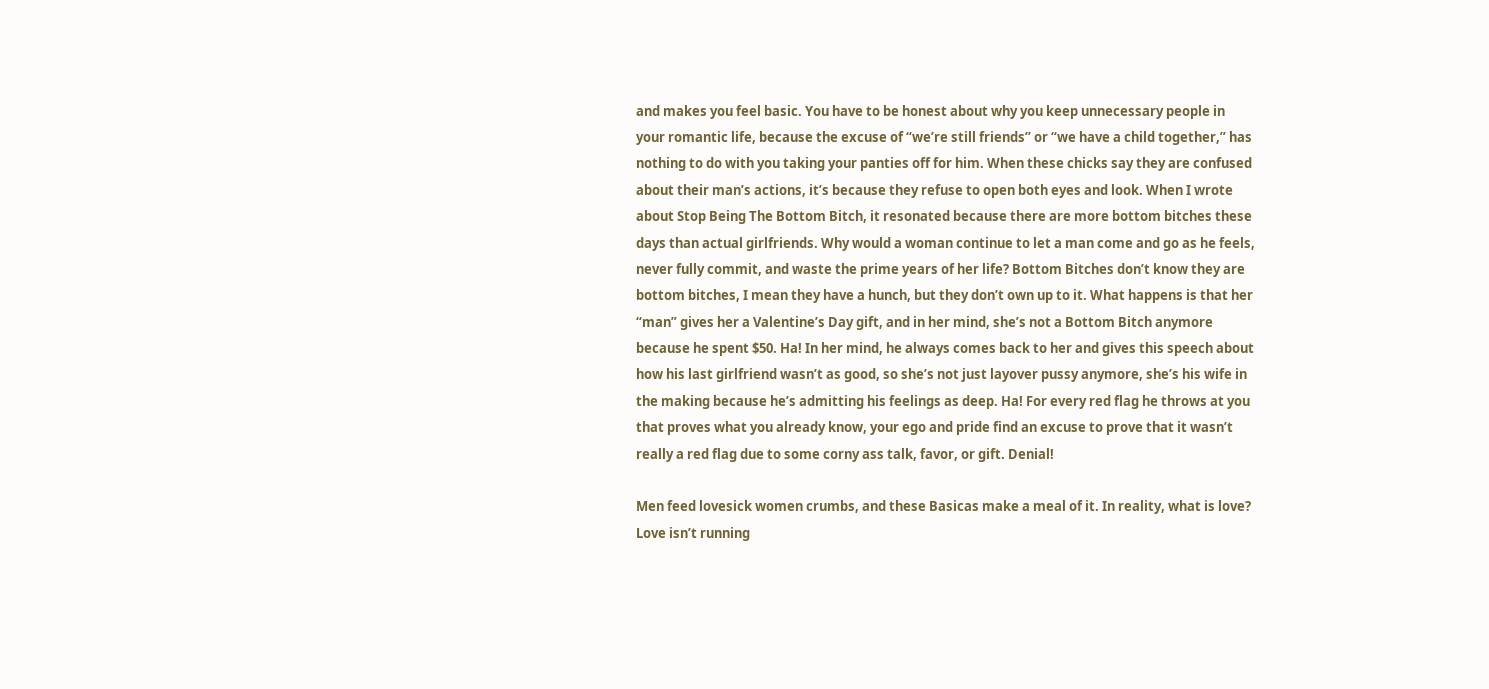and makes you feel basic. You have to be honest about why you keep unnecessary people in your romantic life, because the excuse of “we’re still friends” or “we have a child together,” has nothing to do with you taking your panties off for him. When these chicks say they are confused about their man’s actions, it’s because they refuse to open both eyes and look. When I wrote about Stop Being The Bottom Bitch, it resonated because there are more bottom bitches these days than actual girlfriends. Why would a woman continue to let a man come and go as he feels, never fully commit, and waste the prime years of her life? Bottom Bitches don’t know they are bottom bitches, I mean they have a hunch, but they don’t own up to it. What happens is that her “man” gives her a Valentine’s Day gift, and in her mind, she’s not a Bottom Bitch anymore because he spent $50. Ha! In her mind, he always comes back to her and gives this speech about how his last girlfriend wasn’t as good, so she’s not just layover pussy anymore, she’s his wife in the making because he’s admitting his feelings as deep. Ha! For every red flag he throws at you that proves what you already know, your ego and pride find an excuse to prove that it wasn’t really a red flag due to some corny ass talk, favor, or gift. Denial!

Men feed lovesick women crumbs, and these Basicas make a meal of it. In reality, what is love? Love isn’t running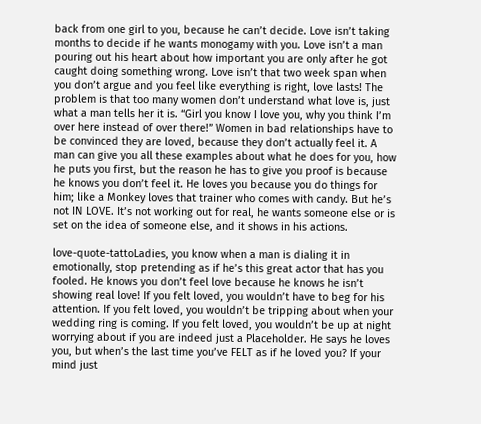back from one girl to you, because he can’t decide. Love isn’t taking months to decide if he wants monogamy with you. Love isn’t a man pouring out his heart about how important you are only after he got caught doing something wrong. Love isn’t that two week span when you don’t argue and you feel like everything is right, love lasts! The problem is that too many women don’t understand what love is, just what a man tells her it is. “Girl you know I love you, why you think I’m over here instead of over there!” Women in bad relationships have to be convinced they are loved, because they don’t actually feel it. A man can give you all these examples about what he does for you, how he puts you first, but the reason he has to give you proof is because he knows you don’t feel it. He loves you because you do things for him; like a Monkey loves that trainer who comes with candy. But he’s not IN LOVE. It’s not working out for real, he wants someone else or is set on the idea of someone else, and it shows in his actions.

love-quote-tattoLadies, you know when a man is dialing it in emotionally, stop pretending as if he’s this great actor that has you fooled. He knows you don’t feel love because he knows he isn’t showing real love! If you felt loved, you wouldn’t have to beg for his attention. If you felt loved, you wouldn’t be tripping about when your wedding ring is coming. If you felt loved, you wouldn’t be up at night worrying about if you are indeed just a Placeholder. He says he loves you, but when’s the last time you’ve FELT as if he loved you? If your mind just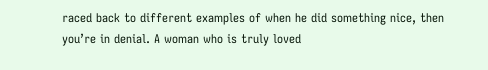raced back to different examples of when he did something nice, then you’re in denial. A woman who is truly loved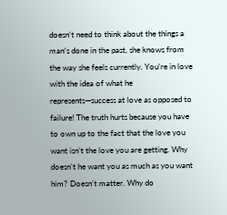doesn’t need to think about the things a man’s done in the past, she knows from the way she feels currently. You’re in love with the idea of what he represents—success at love as opposed to failure! The truth hurts because you have to own up to the fact that the love you want isn’t the love you are getting. Why doesn’t he want you as much as you want him? Doesn’t matter. Why do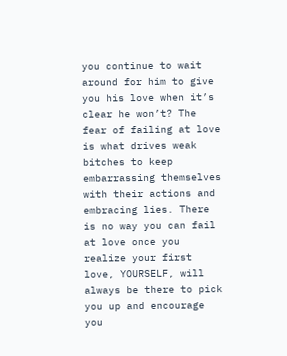you continue to wait around for him to give you his love when it’s clear he won’t? The fear of failing at love is what drives weak bitches to keep embarrassing themselves with their actions and embracing lies. There is no way you can fail at love once you realize your first love, YOURSELF, will always be there to pick you up and encourage you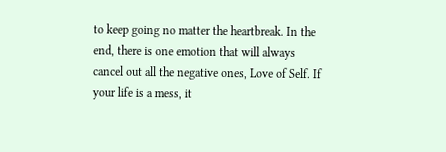to keep going no matter the heartbreak. In the end, there is one emotion that will always cancel out all the negative ones, Love of Self. If your life is a mess, it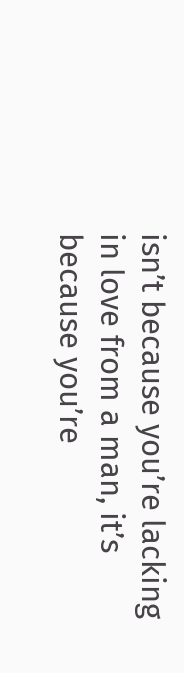isn’t because you’re lacking in love from a man, it’s because you’re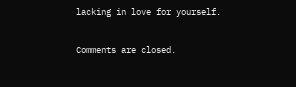lacking in love for yourself.

Comments are closed.